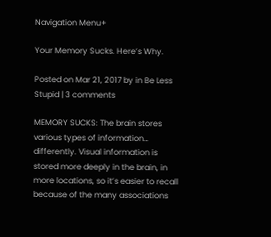Navigation Menu+

Your Memory Sucks. Here’s Why.

Posted on Mar 21, 2017 by in Be Less Stupid | 3 comments

MEMORY SUCKS: The brain stores various types of information… differently. Visual information is stored more deeply in the brain, in more locations, so it’s easier to recall because of the many associations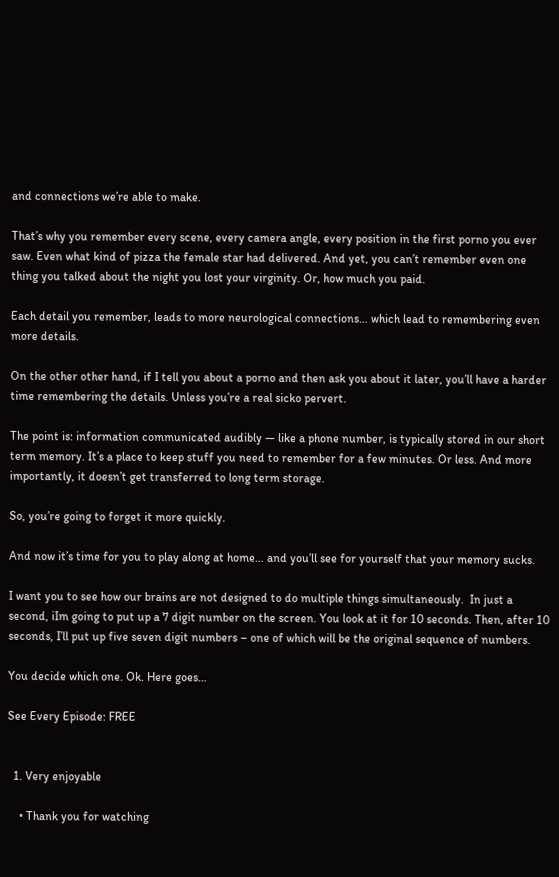and connections we’re able to make.

That’s why you remember every scene, every camera angle, every position in the first porno you ever saw. Even what kind of pizza the female star had delivered. And yet, you can’t remember even one thing you talked about the night you lost your virginity. Or, how much you paid.

Each detail you remember, leads to more neurological connections… which lead to remembering even more details.

On the other other hand, if I tell you about a porno and then ask you about it later, you’ll have a harder time remembering the details. Unless you’re a real sicko pervert.

The point is: information communicated audibly — like a phone number, is typically stored in our short term memory. It’s a place to keep stuff you need to remember for a few minutes. Or less. And more importantly, it doesn’t get transferred to long term storage.

So, you’re going to forget it more quickly.

And now it’s time for you to play along at home… and you’ll see for yourself that your memory sucks.

I want you to see how our brains are not designed to do multiple things simultaneously.  In just a second, iIm going to put up a 7 digit number on the screen. You look at it for 10 seconds. Then, after 10 seconds, I’ll put up five seven digit numbers – one of which will be the original sequence of numbers.

You decide which one. Ok. Here goes…

See Every Episode: FREE


  1. Very enjoyable

    • Thank you for watching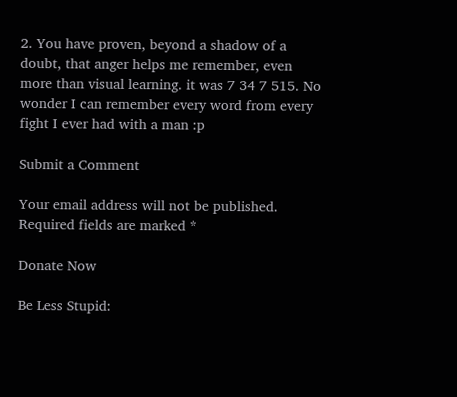2. You have proven, beyond a shadow of a doubt, that anger helps me remember, even more than visual learning. it was 7 34 7 515. No wonder I can remember every word from every fight I ever had with a man :p

Submit a Comment

Your email address will not be published. Required fields are marked *

Donate Now

Be Less Stupid: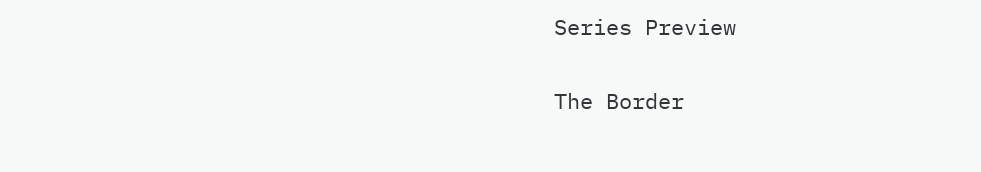Series Preview

The Border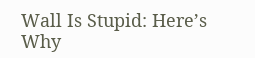Wall Is Stupid: Here’s Why